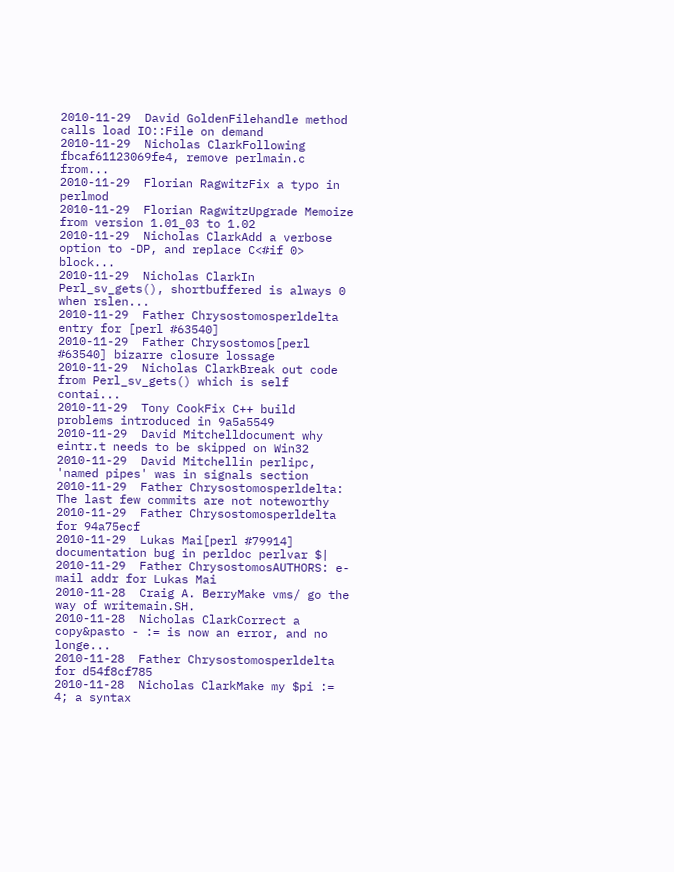2010-11-29  David GoldenFilehandle method calls load IO::File on demand
2010-11-29  Nicholas ClarkFollowing fbcaf61123069fe4, remove perlmain.c from...
2010-11-29  Florian RagwitzFix a typo in perlmod
2010-11-29  Florian RagwitzUpgrade Memoize from version 1.01_03 to 1.02
2010-11-29  Nicholas ClarkAdd a verbose option to -DP, and replace C<#if 0> block...
2010-11-29  Nicholas ClarkIn Perl_sv_gets(), shortbuffered is always 0 when rslen...
2010-11-29  Father Chrysostomosperldelta entry for [perl #63540]
2010-11-29  Father Chrysostomos[perl #63540] bizarre closure lossage
2010-11-29  Nicholas ClarkBreak out code from Perl_sv_gets() which is self contai...
2010-11-29  Tony CookFix C++ build problems introduced in 9a5a5549
2010-11-29  David Mitchelldocument why eintr.t needs to be skipped on Win32
2010-11-29  David Mitchellin perlipc, 'named pipes' was in signals section
2010-11-29  Father Chrysostomosperldelta: The last few commits are not noteworthy
2010-11-29  Father Chrysostomosperldelta for 94a75ecf
2010-11-29  Lukas Mai[perl #79914] documentation bug in perldoc perlvar $|
2010-11-29  Father ChrysostomosAUTHORS: e-mail addr for Lukas Mai
2010-11-28  Craig A. BerryMake vms/ go the way of writemain.SH.
2010-11-28  Nicholas ClarkCorrect a copy&pasto - := is now an error, and no longe...
2010-11-28  Father Chrysostomosperldelta for d54f8cf785
2010-11-28  Nicholas ClarkMake my $pi := 4; a syntax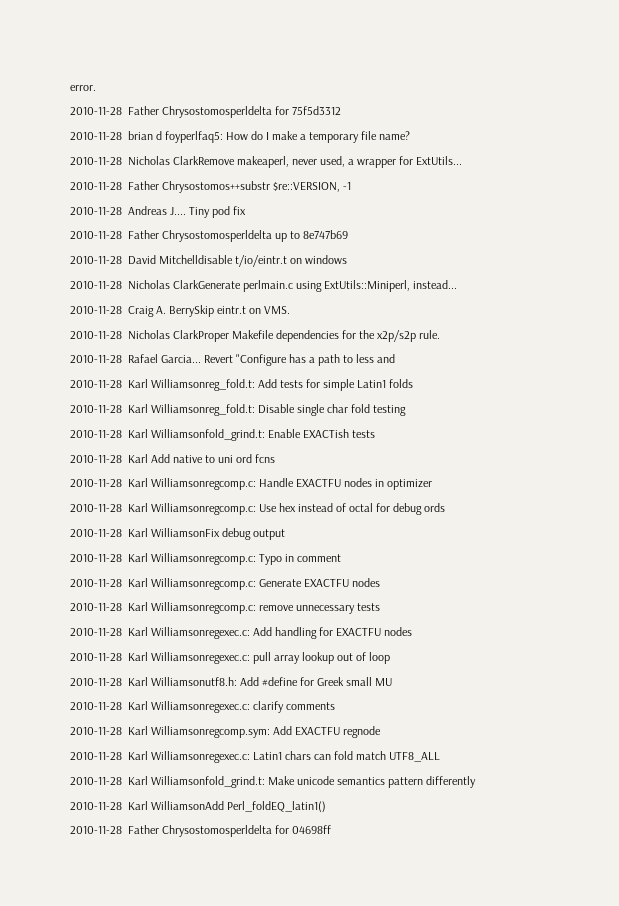error.
2010-11-28  Father Chrysostomosperldelta for 75f5d3312
2010-11-28  brian d foyperlfaq5: How do I make a temporary file name?
2010-11-28  Nicholas ClarkRemove makeaperl, never used, a wrapper for ExtUtils...
2010-11-28  Father Chrysostomos++substr $re::VERSION, -1
2010-11-28  Andreas J.... Tiny pod fix
2010-11-28  Father Chrysostomosperldelta up to 8e747b69
2010-11-28  David Mitchelldisable t/io/eintr.t on windows
2010-11-28  Nicholas ClarkGenerate perlmain.c using ExtUtils::Miniperl, instead...
2010-11-28  Craig A. BerrySkip eintr.t on VMS.
2010-11-28  Nicholas ClarkProper Makefile dependencies for the x2p/s2p rule.
2010-11-28  Rafael Garcia... Revert "Configure has a path to less and
2010-11-28  Karl Williamsonreg_fold.t: Add tests for simple Latin1 folds
2010-11-28  Karl Williamsonreg_fold.t: Disable single char fold testing
2010-11-28  Karl Williamsonfold_grind.t: Enable EXACTish tests
2010-11-28  Karl Add native to uni ord fcns
2010-11-28  Karl Williamsonregcomp.c: Handle EXACTFU nodes in optimizer
2010-11-28  Karl Williamsonregcomp.c: Use hex instead of octal for debug ords
2010-11-28  Karl WilliamsonFix debug output
2010-11-28  Karl Williamsonregcomp.c: Typo in comment
2010-11-28  Karl Williamsonregcomp.c: Generate EXACTFU nodes
2010-11-28  Karl Williamsonregcomp.c: remove unnecessary tests
2010-11-28  Karl Williamsonregexec.c: Add handling for EXACTFU nodes
2010-11-28  Karl Williamsonregexec.c: pull array lookup out of loop
2010-11-28  Karl Williamsonutf8.h: Add #define for Greek small MU
2010-11-28  Karl Williamsonregexec.c: clarify comments
2010-11-28  Karl Williamsonregcomp.sym: Add EXACTFU regnode
2010-11-28  Karl Williamsonregexec.c: Latin1 chars can fold match UTF8_ALL
2010-11-28  Karl Williamsonfold_grind.t: Make unicode semantics pattern differently
2010-11-28  Karl WilliamsonAdd Perl_foldEQ_latin1()
2010-11-28  Father Chrysostomosperldelta for 04698ff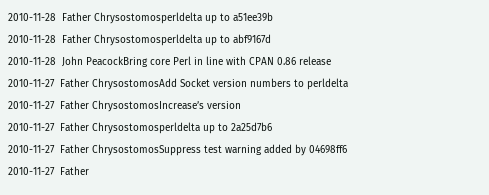2010-11-28  Father Chrysostomosperldelta up to a51ee39b
2010-11-28  Father Chrysostomosperldelta up to abf9167d
2010-11-28  John PeacockBring core Perl in line with CPAN 0.86 release
2010-11-27  Father ChrysostomosAdd Socket version numbers to perldelta
2010-11-27  Father ChrysostomosIncrease’s version
2010-11-27  Father Chrysostomosperldelta up to 2a25d7b6
2010-11-27  Father ChrysostomosSuppress test warning added by 04698ff6
2010-11-27  Father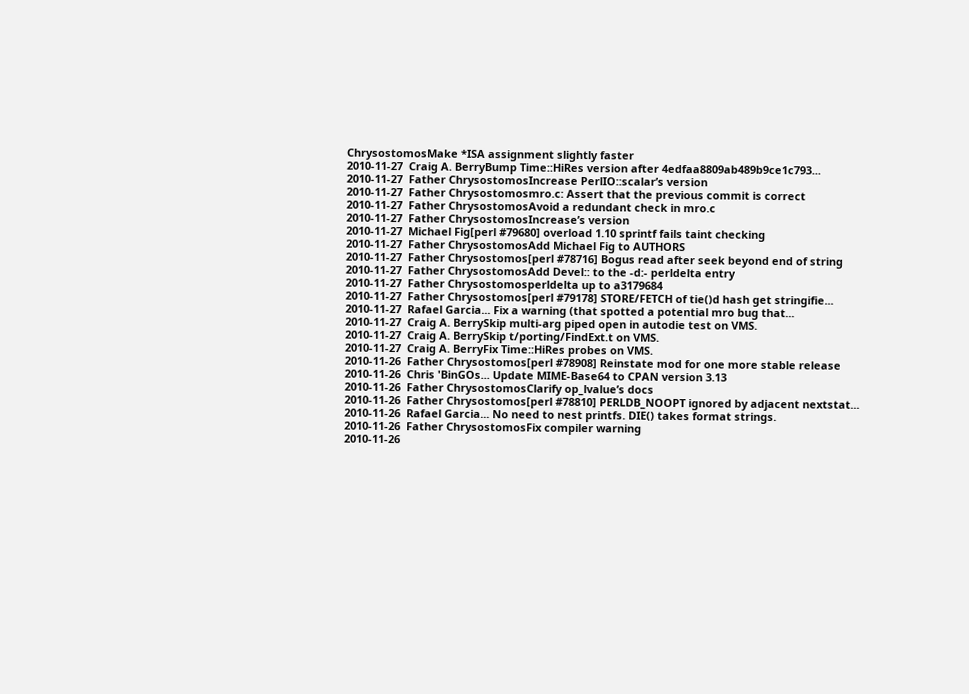ChrysostomosMake *ISA assignment slightly faster
2010-11-27  Craig A. BerryBump Time::HiRes version after 4edfaa8809ab489b9ce1c793...
2010-11-27  Father ChrysostomosIncrease PerlIO::scalar’s version
2010-11-27  Father Chrysostomosmro.c: Assert that the previous commit is correct
2010-11-27  Father ChrysostomosAvoid a redundant check in mro.c
2010-11-27  Father ChrysostomosIncrease’s version
2010-11-27  Michael Fig[perl #79680] overload 1.10 sprintf fails taint checking
2010-11-27  Father ChrysostomosAdd Michael Fig to AUTHORS
2010-11-27  Father Chrysostomos[perl #78716] Bogus read after seek beyond end of string
2010-11-27  Father ChrysostomosAdd Devel:: to the -d:- perldelta entry
2010-11-27  Father Chrysostomosperldelta up to a3179684
2010-11-27  Father Chrysostomos[perl #79178] STORE/FETCH of tie()d hash get stringifie...
2010-11-27  Rafael Garcia... Fix a warning (that spotted a potential mro bug that...
2010-11-27  Craig A. BerrySkip multi-arg piped open in autodie test on VMS.
2010-11-27  Craig A. BerrySkip t/porting/FindExt.t on VMS.
2010-11-27  Craig A. BerryFix Time::HiRes probes on VMS.
2010-11-26  Father Chrysostomos[perl #78908] Reinstate mod for one more stable release
2010-11-26  Chris 'BinGOs... Update MIME-Base64 to CPAN version 3.13
2010-11-26  Father ChrysostomosClarify op_lvalue’s docs
2010-11-26  Father Chrysostomos[perl #78810] PERLDB_NOOPT ignored by adjacent nextstat...
2010-11-26  Rafael Garcia... No need to nest printfs. DIE() takes format strings.
2010-11-26  Father ChrysostomosFix compiler warning
2010-11-26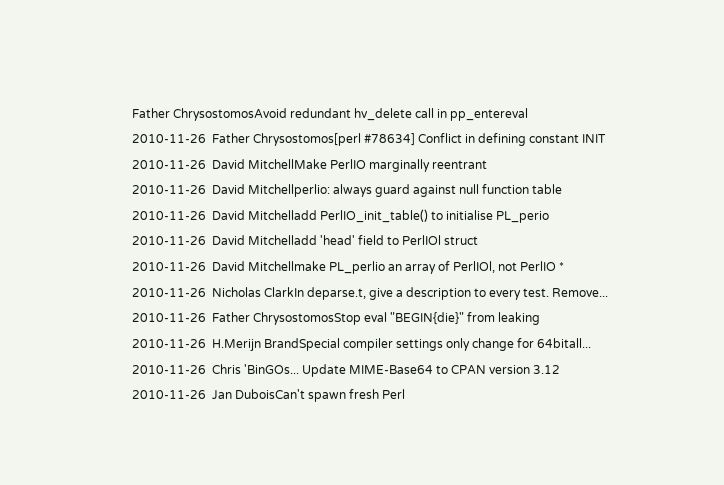Father ChrysostomosAvoid redundant hv_delete call in pp_entereval
2010-11-26  Father Chrysostomos[perl #78634] Conflict in defining constant INIT
2010-11-26  David MitchellMake PerlIO marginally reentrant
2010-11-26  David Mitchellperlio: always guard against null function table
2010-11-26  David Mitchelladd PerlIO_init_table() to initialise PL_perio
2010-11-26  David Mitchelladd 'head' field to PerlIOl struct
2010-11-26  David Mitchellmake PL_perlio an array of PerlIOl, not PerlIO *
2010-11-26  Nicholas ClarkIn deparse.t, give a description to every test. Remove...
2010-11-26  Father ChrysostomosStop eval "BEGIN{die}" from leaking
2010-11-26  H.Merijn BrandSpecial compiler settings only change for 64bitall...
2010-11-26  Chris 'BinGOs... Update MIME-Base64 to CPAN version 3.12
2010-11-26  Jan DuboisCan't spawn fresh Perl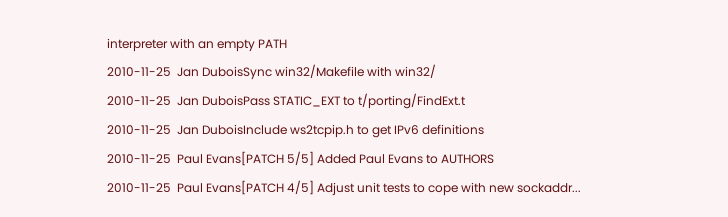interpreter with an empty PATH
2010-11-25  Jan DuboisSync win32/Makefile with win32/
2010-11-25  Jan DuboisPass STATIC_EXT to t/porting/FindExt.t
2010-11-25  Jan DuboisInclude ws2tcpip.h to get IPv6 definitions
2010-11-25  Paul Evans[PATCH 5/5] Added Paul Evans to AUTHORS
2010-11-25  Paul Evans[PATCH 4/5] Adjust unit tests to cope with new sockaddr...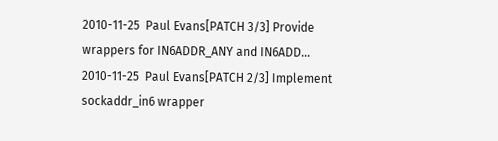2010-11-25  Paul Evans[PATCH 3/3] Provide wrappers for IN6ADDR_ANY and IN6ADD...
2010-11-25  Paul Evans[PATCH 2/3] Implement sockaddr_in6 wrapper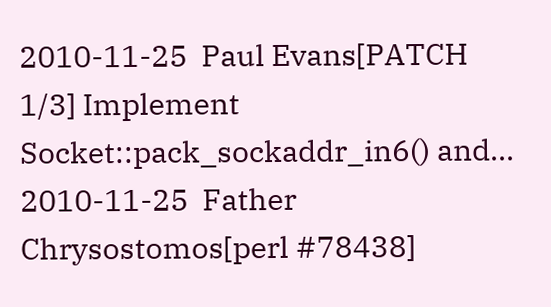2010-11-25  Paul Evans[PATCH 1/3] Implement Socket::pack_sockaddr_in6() and...
2010-11-25  Father Chrysostomos[perl #78438]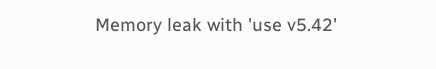Memory leak with 'use v5.42'